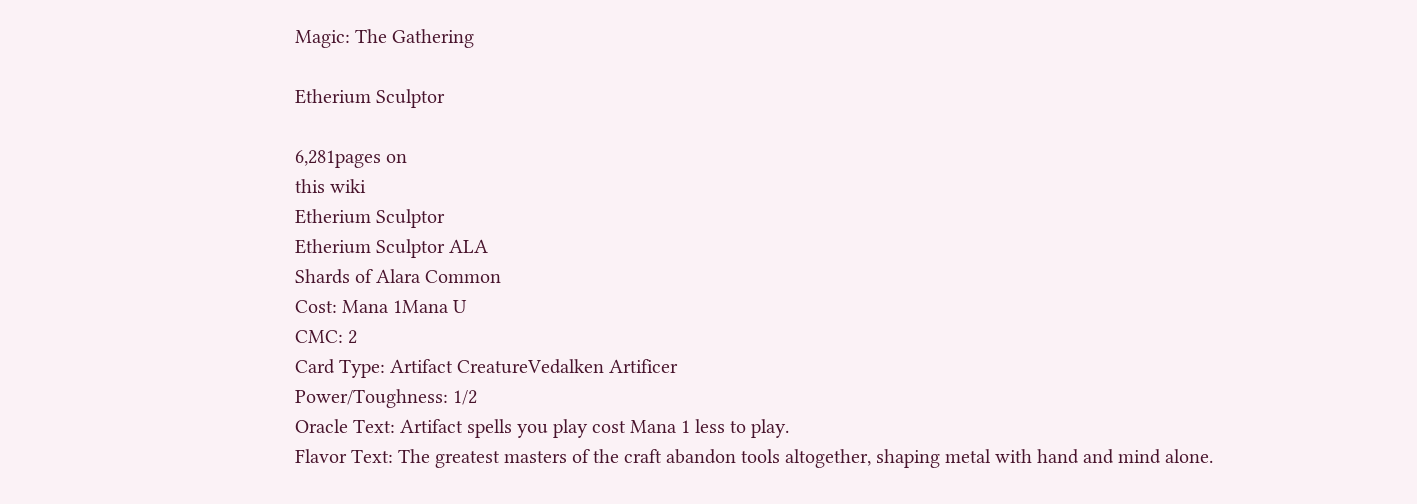Magic: The Gathering

Etherium Sculptor

6,281pages on
this wiki
Etherium Sculptor
Etherium Sculptor ALA
Shards of Alara Common
Cost: Mana 1Mana U
CMC: 2
Card Type: Artifact CreatureVedalken Artificer
Power/Toughness: 1/2
Oracle Text: Artifact spells you play cost Mana 1 less to play.
Flavor Text: The greatest masters of the craft abandon tools altogether, shaping metal with hand and mind alone.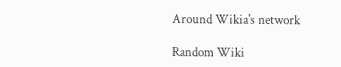Around Wikia's network

Random Wiki